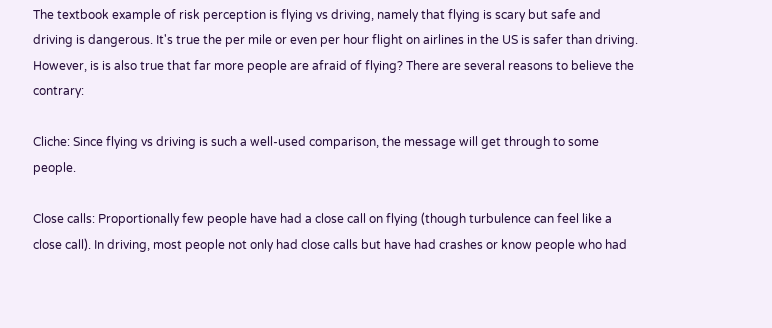The textbook example of risk perception is flying vs driving, namely that flying is scary but safe and driving is dangerous. It's true the per mile or even per hour flight on airlines in the US is safer than driving. However, is is also true that far more people are afraid of flying? There are several reasons to believe the contrary:

Cliche: Since flying vs driving is such a well-used comparison, the message will get through to some people.

Close calls: Proportionally few people have had a close call on flying (though turbulence can feel like a close call). In driving, most people not only had close calls but have had crashes or know people who had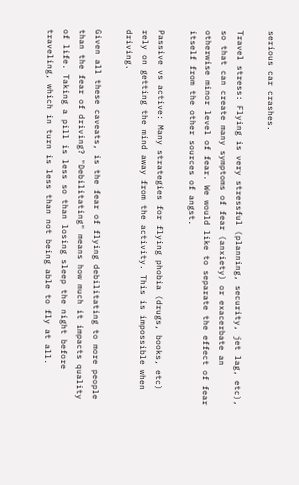serious car crashes.

Travel stress: Flying is very stressful (planning, security, jet lag, etc), so that can create many symptoms of fear (anxiety) or exacerbate an otherwise minor level of fear. We would like to separate the effect of fear itself from the other sources of angst.

Passive vs active: Many strategies for flying phobia (drugs, books, etc) rely on getting the mind away from the activity. This is impossible when driving.

Given all these caveats, is the fear of flying debilitating to more people than the fear of driving? "Debilitating" means how much it impacts quality of life. Taking a pill is less so than losing sleep the night before traveling, which in turn is less than not being able to fly at all.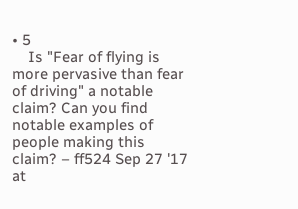• 5
    Is "Fear of flying is more pervasive than fear of driving" a notable claim? Can you find notable examples of people making this claim? – ff524 Sep 27 '17 at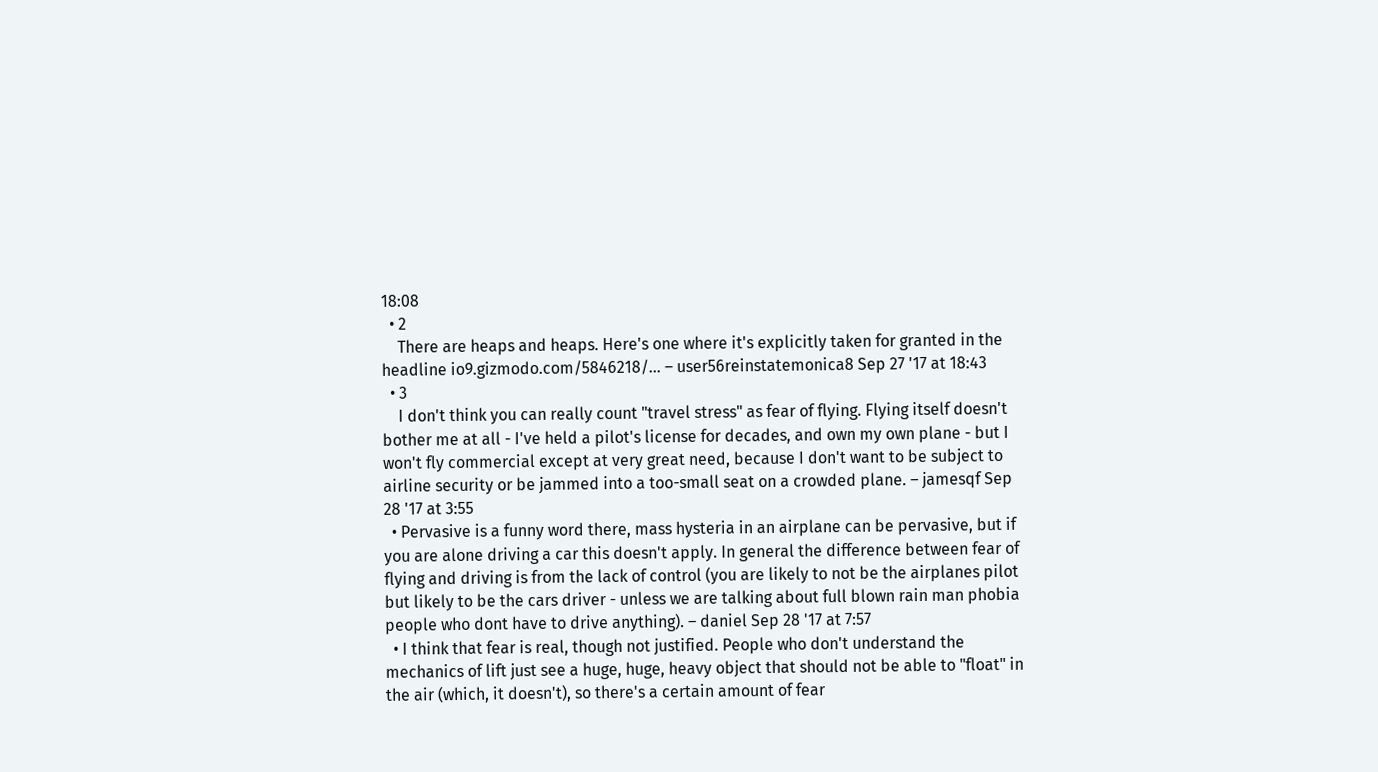18:08
  • 2
    There are heaps and heaps. Here's one where it's explicitly taken for granted in the headline io9.gizmodo.com/5846218/… – user56reinstatemonica8 Sep 27 '17 at 18:43
  • 3
    I don't think you can really count "travel stress" as fear of flying. Flying itself doesn't bother me at all - I've held a pilot's license for decades, and own my own plane - but I won't fly commercial except at very great need, because I don't want to be subject to airline security or be jammed into a too-small seat on a crowded plane. – jamesqf Sep 28 '17 at 3:55
  • Pervasive is a funny word there, mass hysteria in an airplane can be pervasive, but if you are alone driving a car this doesn't apply. In general the difference between fear of flying and driving is from the lack of control (you are likely to not be the airplanes pilot but likely to be the cars driver - unless we are talking about full blown rain man phobia people who dont have to drive anything). – daniel Sep 28 '17 at 7:57
  • I think that fear is real, though not justified. People who don't understand the mechanics of lift just see a huge, huge, heavy object that should not be able to "float" in the air (which, it doesn't), so there's a certain amount of fear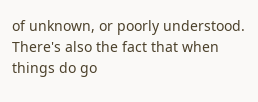of unknown, or poorly understood. There's also the fact that when things do go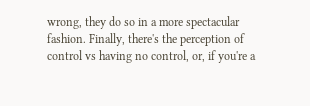wrong, they do so in a more spectacular fashion. Finally, there's the perception of control vs having no control, or, if you're a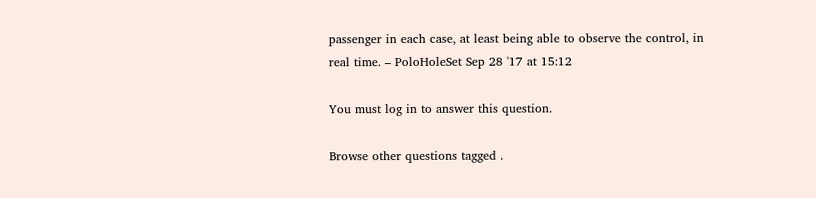passenger in each case, at least being able to observe the control, in real time. – PoloHoleSet Sep 28 '17 at 15:12

You must log in to answer this question.

Browse other questions tagged .